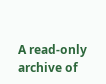A read-only archive of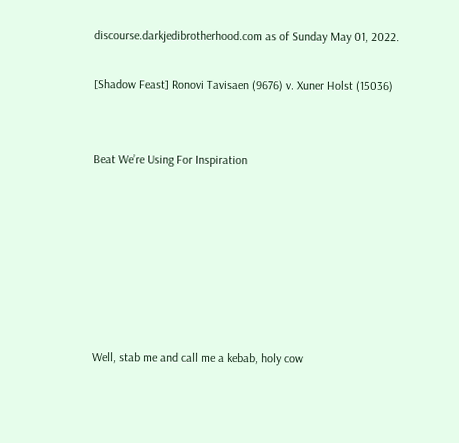discourse.darkjedibrotherhood.com as of Sunday May 01, 2022.

[Shadow Feast] Ronovi Tavisaen (9676) v. Xuner Holst (15036)


Beat We’re Using For Inspiration







Well, stab me and call me a kebab, holy cow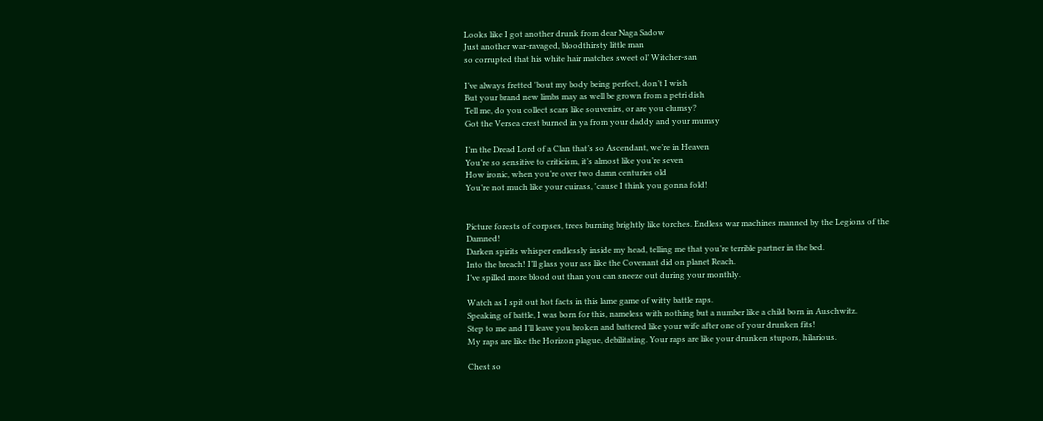Looks like I got another drunk from dear Naga Sadow
Just another war-ravaged, bloodthirsty little man
so corrupted that his white hair matches sweet ol’ Witcher-san

I’ve always fretted 'bout my body being perfect, don’t I wish
But your brand new limbs may as well be grown from a petri dish
Tell me, do you collect scars like souvenirs, or are you clumsy?
Got the Versea crest burned in ya from your daddy and your mumsy

I’m the Dread Lord of a Clan that’s so Ascendant, we’re in Heaven
You’re so sensitive to criticism, it’s almost like you’re seven
How ironic, when you’re over two damn centuries old
You’re not much like your cuirass, 'cause I think you gonna fold!


Picture forests of corpses, trees burning brightly like torches. Endless war machines manned by the Legions of the Damned!
Darken spirits whisper endlessly inside my head, telling me that you’re terrible partner in the bed.
Into the breach! I’ll glass your ass like the Covenant did on planet Reach.
I’ve spilled more blood out than you can sneeze out during your monthly.

Watch as I spit out hot facts in this lame game of witty battle raps.
Speaking of battle, I was born for this, nameless with nothing but a number like a child born in Auschwitz.
Step to me and I’ll leave you broken and battered like your wife after one of your drunken fits!
My raps are like the Horizon plague, debilitating. Your raps are like your drunken stupors, hilarious.

Chest so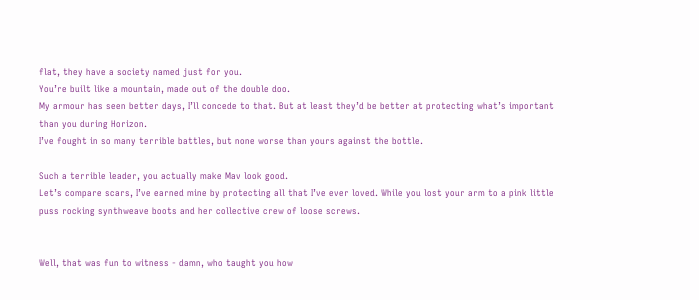flat, they have a society named just for you.
You’re built like a mountain, made out of the double doo.
My armour has seen better days, I’ll concede to that. But at least they’d be better at protecting what’s important than you during Horizon.
I’ve fought in so many terrible battles, but none worse than yours against the bottle.

Such a terrible leader, you actually make Mav look good.
Let’s compare scars, I’ve earned mine by protecting all that I’ve ever loved. While you lost your arm to a pink little puss rocking synthweave boots and her collective crew of loose screws.


Well, that was fun to witness - damn, who taught you how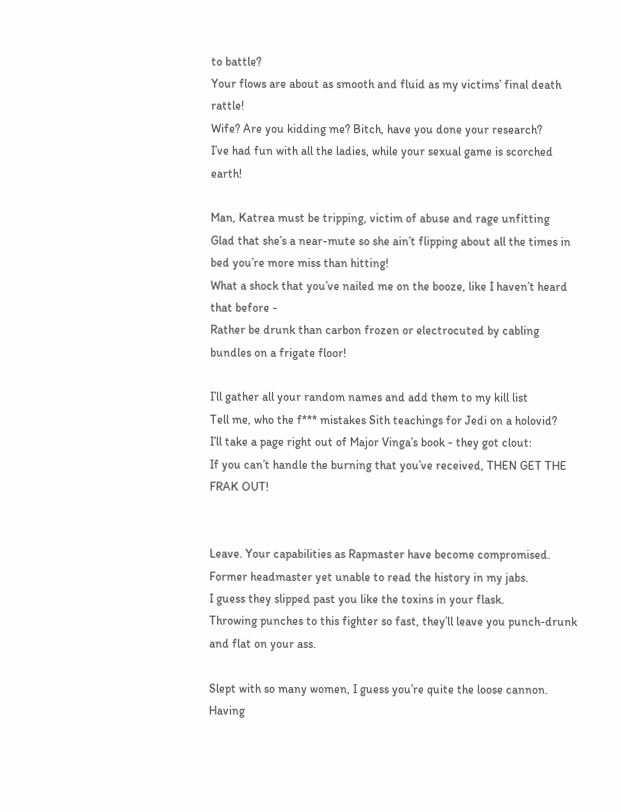to battle?
Your flows are about as smooth and fluid as my victims’ final death rattle!
Wife? Are you kidding me? Bitch, have you done your research?
I’ve had fun with all the ladies, while your sexual game is scorched earth!

Man, Katrea must be tripping, victim of abuse and rage unfitting
Glad that she’s a near-mute so she ain’t flipping about all the times in bed you’re more miss than hitting!
What a shock that you’ve nailed me on the booze, like I haven’t heard that before -
Rather be drunk than carbon frozen or electrocuted by cabling bundles on a frigate floor!

I’ll gather all your random names and add them to my kill list
Tell me, who the f*** mistakes Sith teachings for Jedi on a holovid?
I’ll take a page right out of Major Vinga’s book - they got clout:
If you can’t handle the burning that you’ve received, THEN GET THE FRAK OUT!


Leave. Your capabilities as Rapmaster have become compromised.
Former headmaster yet unable to read the history in my jabs.
I guess they slipped past you like the toxins in your flask.
Throwing punches to this fighter so fast, they’ll leave you punch-drunk and flat on your ass.

Slept with so many women, I guess you’re quite the loose cannon.
Having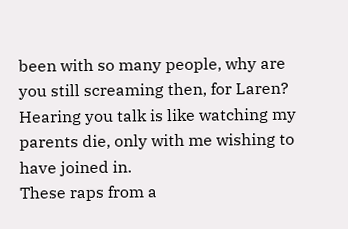been with so many people, why are you still screaming then, for Laren?
Hearing you talk is like watching my parents die, only with me wishing to have joined in.
These raps from a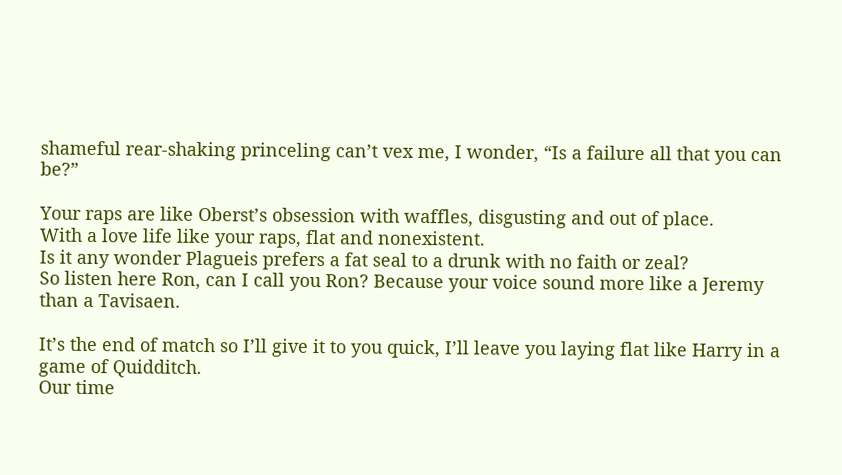shameful rear-shaking princeling can’t vex me, I wonder, “Is a failure all that you can be?”

Your raps are like Oberst’s obsession with waffles, disgusting and out of place.
With a love life like your raps, flat and nonexistent.
Is it any wonder Plagueis prefers a fat seal to a drunk with no faith or zeal?
So listen here Ron, can I call you Ron? Because your voice sound more like a Jeremy than a Tavisaen.

It’s the end of match so I’ll give it to you quick, I’ll leave you laying flat like Harry in a game of Quidditch.
Our time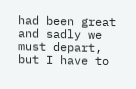had been great and sadly we must depart, but I have to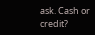ask. Cash or credit?